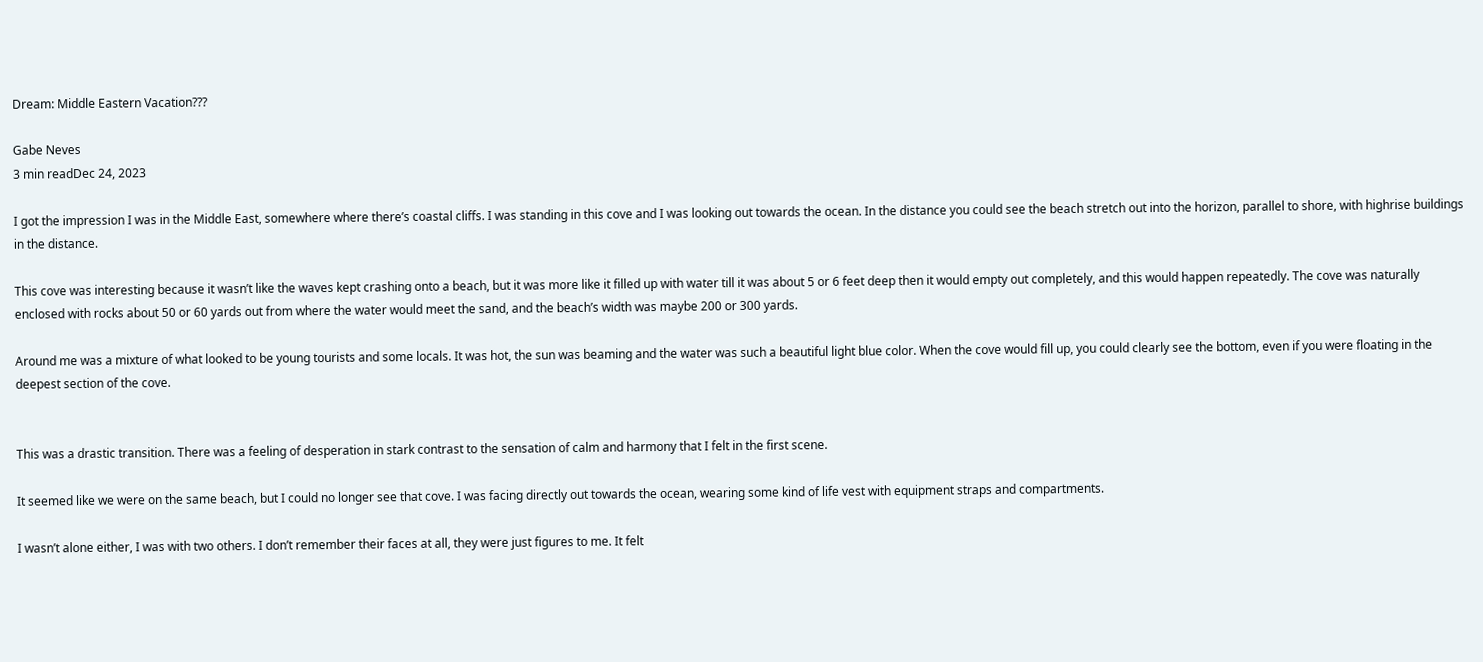Dream: Middle Eastern Vacation???

Gabe Neves
3 min readDec 24, 2023

I got the impression I was in the Middle East, somewhere where there’s coastal cliffs. I was standing in this cove and I was looking out towards the ocean. In the distance you could see the beach stretch out into the horizon, parallel to shore, with highrise buildings in the distance.

This cove was interesting because it wasn’t like the waves kept crashing onto a beach, but it was more like it filled up with water till it was about 5 or 6 feet deep then it would empty out completely, and this would happen repeatedly. The cove was naturally enclosed with rocks about 50 or 60 yards out from where the water would meet the sand, and the beach’s width was maybe 200 or 300 yards.

Around me was a mixture of what looked to be young tourists and some locals. It was hot, the sun was beaming and the water was such a beautiful light blue color. When the cove would fill up, you could clearly see the bottom, even if you were floating in the deepest section of the cove.


This was a drastic transition. There was a feeling of desperation in stark contrast to the sensation of calm and harmony that I felt in the first scene.

It seemed like we were on the same beach, but I could no longer see that cove. I was facing directly out towards the ocean, wearing some kind of life vest with equipment straps and compartments.

I wasn’t alone either, I was with two others. I don’t remember their faces at all, they were just figures to me. It felt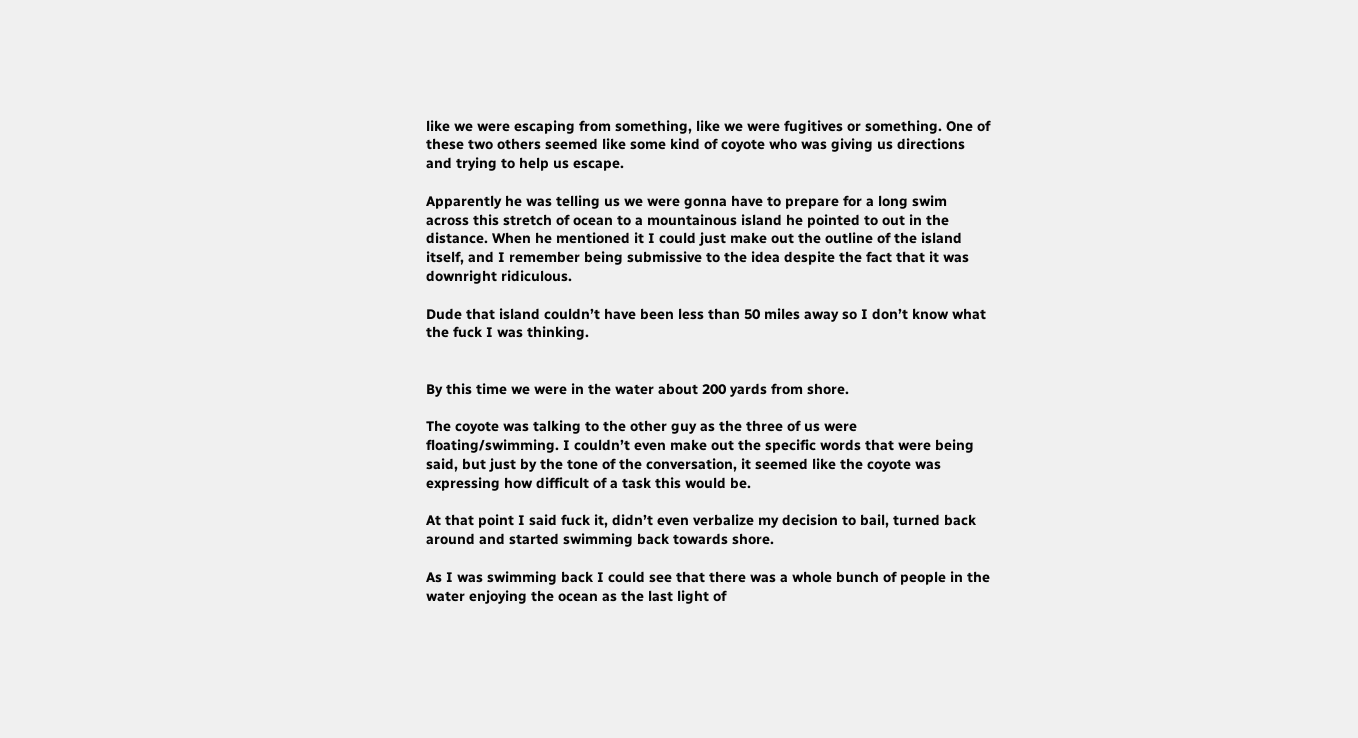like we were escaping from something, like we were fugitives or something. One of these two others seemed like some kind of coyote who was giving us directions and trying to help us escape.

Apparently he was telling us we were gonna have to prepare for a long swim across this stretch of ocean to a mountainous island he pointed to out in the distance. When he mentioned it I could just make out the outline of the island itself, and I remember being submissive to the idea despite the fact that it was downright ridiculous.

Dude that island couldn’t have been less than 50 miles away so I don’t know what the fuck I was thinking.


By this time we were in the water about 200 yards from shore.

The coyote was talking to the other guy as the three of us were floating/swimming. I couldn’t even make out the specific words that were being said, but just by the tone of the conversation, it seemed like the coyote was expressing how difficult of a task this would be.

At that point I said fuck it, didn’t even verbalize my decision to bail, turned back around and started swimming back towards shore.

As I was swimming back I could see that there was a whole bunch of people in the water enjoying the ocean as the last light of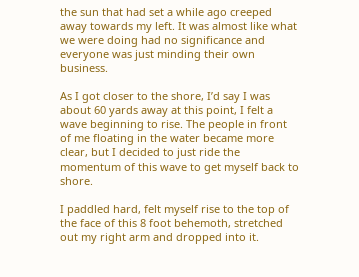the sun that had set a while ago creeped away towards my left. It was almost like what we were doing had no significance and everyone was just minding their own business.

As I got closer to the shore, I’d say I was about 60 yards away at this point, I felt a wave beginning to rise. The people in front of me floating in the water became more clear, but I decided to just ride the momentum of this wave to get myself back to shore.

I paddled hard, felt myself rise to the top of the face of this 8 foot behemoth, stretched out my right arm and dropped into it.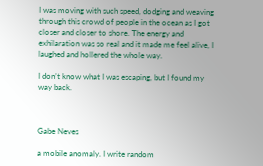I was moving with such speed, dodging and weaving through this crowd of people in the ocean as I got closer and closer to shore. The energy and exhilaration was so real and it made me feel alive, I laughed and hollered the whole way.

I don’t know what I was escaping, but I found my way back.



Gabe Neves

a mobile anomaly. I write random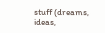stuff (dreams, ideas,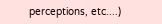perceptions, etc....)